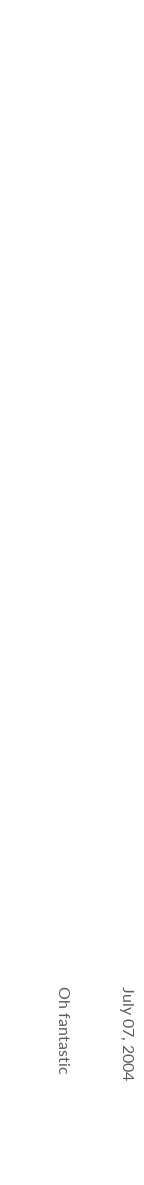July 07, 2004

Oh fantastic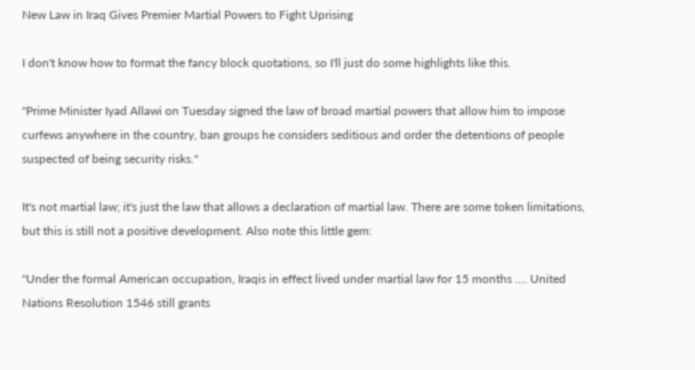New Law in Iraq Gives Premier Martial Powers to Fight Uprising

I don't know how to format the fancy block quotations, so I'll just do some highlights like this.

"Prime Minister Iyad Allawi on Tuesday signed the law of broad martial powers that allow him to impose curfews anywhere in the country, ban groups he considers seditious and order the detentions of people suspected of being security risks."

It's not martial law; it's just the law that allows a declaration of martial law. There are some token limitations, but this is still not a positive development. Also note this little gem:

"Under the formal American occupation, Iraqis in effect lived under martial law for 15 months .... United Nations Resolution 1546 still grants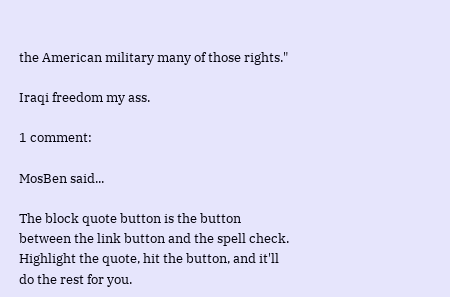the American military many of those rights."

Iraqi freedom my ass.

1 comment:

MosBen said...

The block quote button is the button between the link button and the spell check. Highlight the quote, hit the button, and it'll do the rest for you.